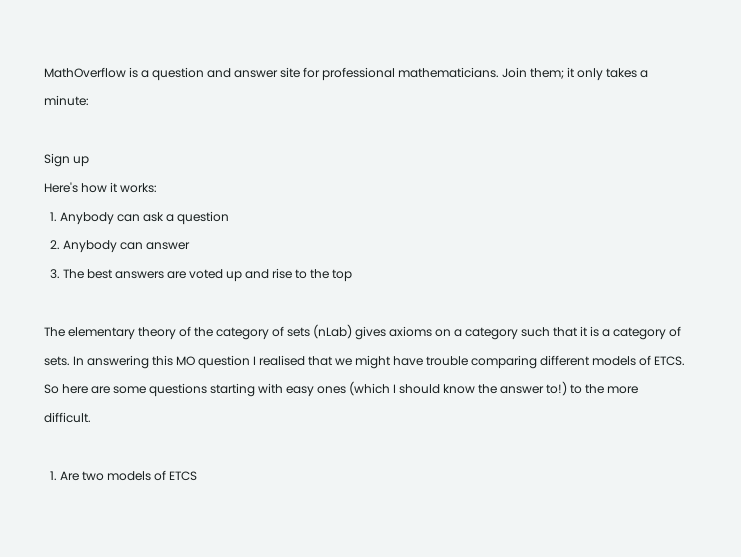MathOverflow is a question and answer site for professional mathematicians. Join them; it only takes a minute:

Sign up
Here's how it works:
  1. Anybody can ask a question
  2. Anybody can answer
  3. The best answers are voted up and rise to the top

The elementary theory of the category of sets (nLab) gives axioms on a category such that it is a category of sets. In answering this MO question I realised that we might have trouble comparing different models of ETCS. So here are some questions starting with easy ones (which I should know the answer to!) to the more difficult.

  1. Are two models of ETCS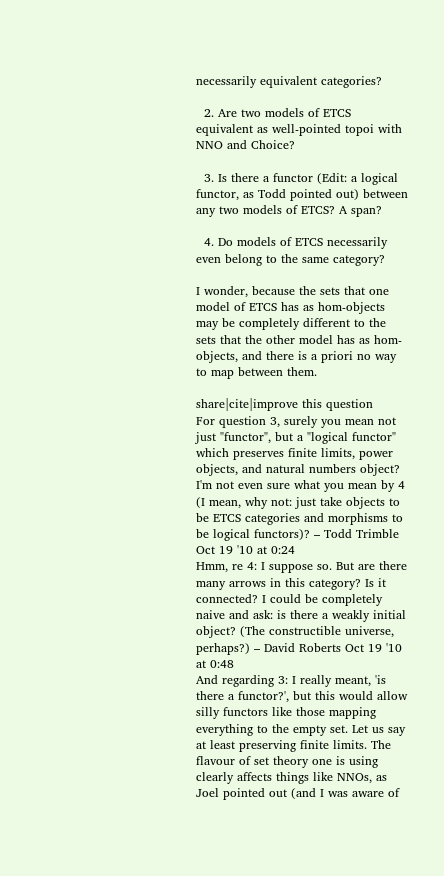necessarily equivalent categories?

  2. Are two models of ETCS equivalent as well-pointed topoi with NNO and Choice?

  3. Is there a functor (Edit: a logical functor, as Todd pointed out) between any two models of ETCS? A span?

  4. Do models of ETCS necessarily even belong to the same category?

I wonder, because the sets that one model of ETCS has as hom-objects may be completely different to the sets that the other model has as hom-objects, and there is a priori no way to map between them.

share|cite|improve this question
For question 3, surely you mean not just "functor", but a "logical functor" which preserves finite limits, power objects, and natural numbers object? I'm not even sure what you mean by 4 (I mean, why not: just take objects to be ETCS categories and morphisms to be logical functors)? – Todd Trimble Oct 19 '10 at 0:24
Hmm, re 4: I suppose so. But are there many arrows in this category? Is it connected? I could be completely naive and ask: is there a weakly initial object? (The constructible universe, perhaps?) – David Roberts Oct 19 '10 at 0:48
And regarding 3: I really meant, 'is there a functor?', but this would allow silly functors like those mapping everything to the empty set. Let us say at least preserving finite limits. The flavour of set theory one is using clearly affects things like NNOs, as Joel pointed out (and I was aware of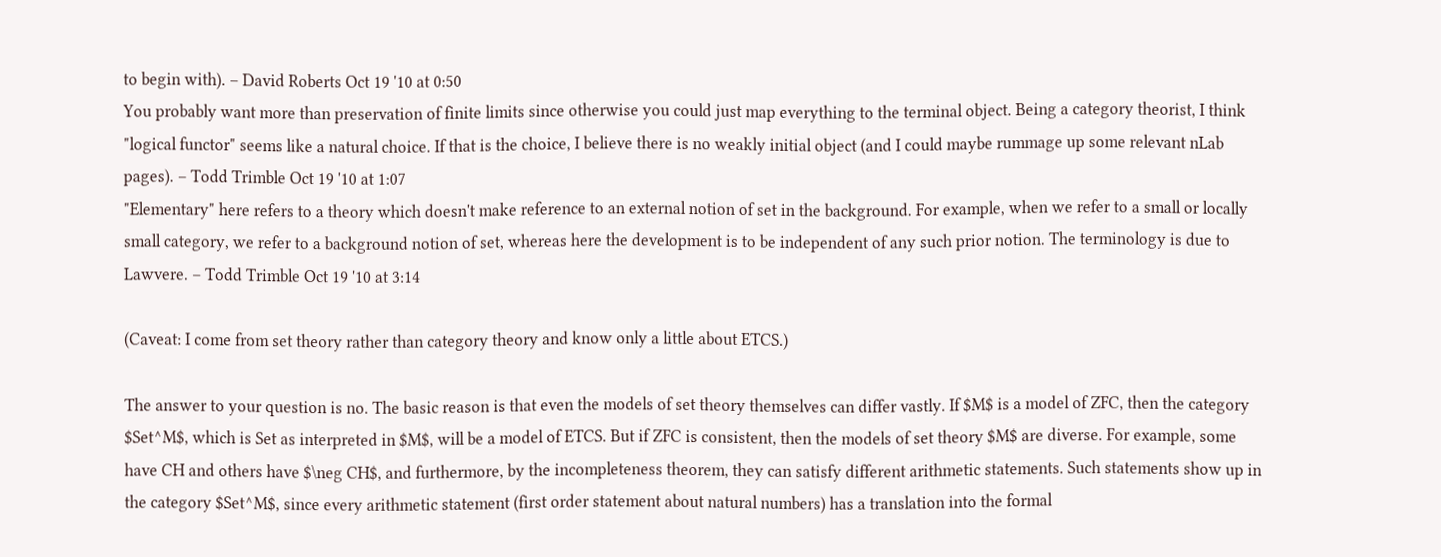to begin with). – David Roberts Oct 19 '10 at 0:50
You probably want more than preservation of finite limits since otherwise you could just map everything to the terminal object. Being a category theorist, I think "logical functor" seems like a natural choice. If that is the choice, I believe there is no weakly initial object (and I could maybe rummage up some relevant nLab pages). – Todd Trimble Oct 19 '10 at 1:07
"Elementary" here refers to a theory which doesn't make reference to an external notion of set in the background. For example, when we refer to a small or locally small category, we refer to a background notion of set, whereas here the development is to be independent of any such prior notion. The terminology is due to Lawvere. – Todd Trimble Oct 19 '10 at 3:14

(Caveat: I come from set theory rather than category theory and know only a little about ETCS.)

The answer to your question is no. The basic reason is that even the models of set theory themselves can differ vastly. If $M$ is a model of ZFC, then the category $Set^M$, which is Set as interpreted in $M$, will be a model of ETCS. But if ZFC is consistent, then the models of set theory $M$ are diverse. For example, some have CH and others have $\neg CH$, and furthermore, by the incompleteness theorem, they can satisfy different arithmetic statements. Such statements show up in the category $Set^M$, since every arithmetic statement (first order statement about natural numbers) has a translation into the formal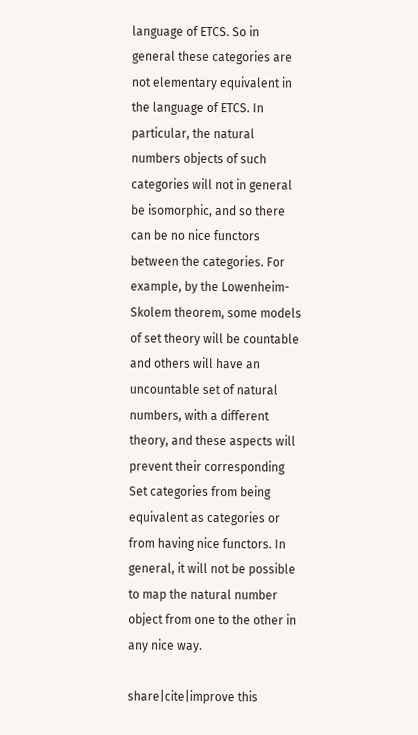language of ETCS. So in general these categories are not elementary equivalent in the language of ETCS. In particular, the natural numbers objects of such categories will not in general be isomorphic, and so there can be no nice functors between the categories. For example, by the Lowenheim-Skolem theorem, some models of set theory will be countable and others will have an uncountable set of natural numbers, with a different theory, and these aspects will prevent their corresponding Set categories from being equivalent as categories or from having nice functors. In general, it will not be possible to map the natural number object from one to the other in any nice way.

share|cite|improve this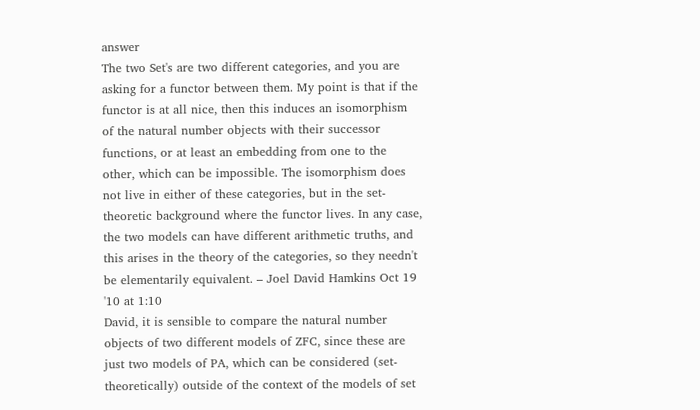answer
The two Set's are two different categories, and you are asking for a functor between them. My point is that if the functor is at all nice, then this induces an isomorphism of the natural number objects with their successor functions, or at least an embedding from one to the other, which can be impossible. The isomorphism does not live in either of these categories, but in the set-theoretic background where the functor lives. In any case, the two models can have different arithmetic truths, and this arises in the theory of the categories, so they needn't be elementarily equivalent. – Joel David Hamkins Oct 19 '10 at 1:10
David, it is sensible to compare the natural number objects of two different models of ZFC, since these are just two models of PA, which can be considered (set-theoretically) outside of the context of the models of set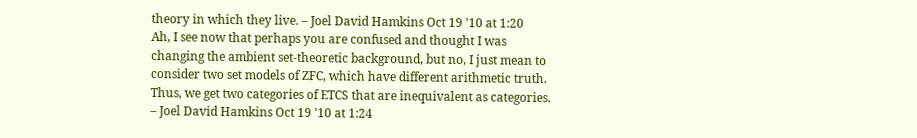theory in which they live. – Joel David Hamkins Oct 19 '10 at 1:20
Ah, I see now that perhaps you are confused and thought I was changing the ambient set-theoretic background, but no, I just mean to consider two set models of ZFC, which have different arithmetic truth. Thus, we get two categories of ETCS that are inequivalent as categories. – Joel David Hamkins Oct 19 '10 at 1:24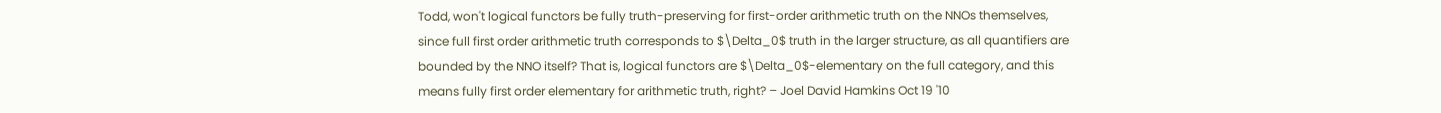Todd, won't logical functors be fully truth-preserving for first-order arithmetic truth on the NNOs themselves, since full first order arithmetic truth corresponds to $\Delta_0$ truth in the larger structure, as all quantifiers are bounded by the NNO itself? That is, logical functors are $\Delta_0$-elementary on the full category, and this means fully first order elementary for arithmetic truth, right? – Joel David Hamkins Oct 19 '10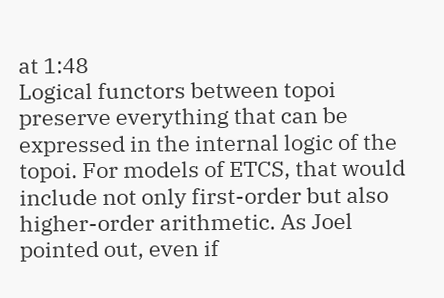at 1:48
Logical functors between topoi preserve everything that can be expressed in the internal logic of the topoi. For models of ETCS, that would include not only first-order but also higher-order arithmetic. As Joel pointed out, even if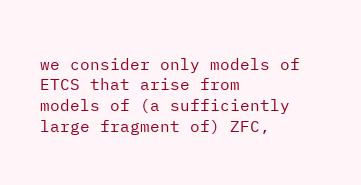we consider only models of ETCS that arise from models of (a sufficiently large fragment of) ZFC,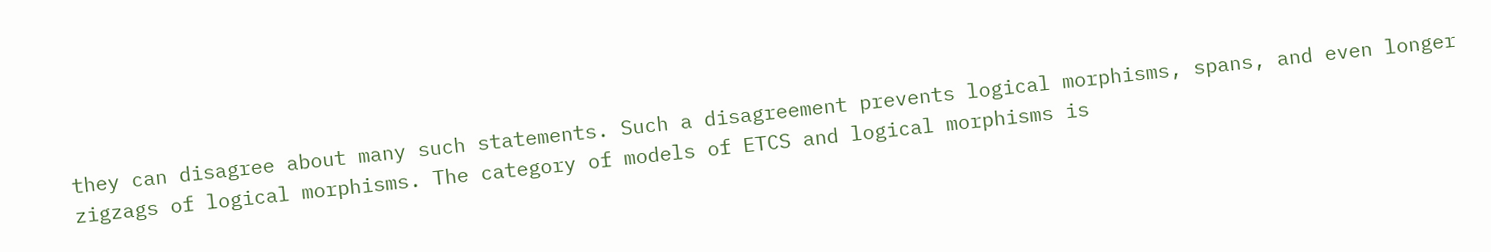they can disagree about many such statements. Such a disagreement prevents logical morphisms, spans, and even longer zigzags of logical morphisms. The category of models of ETCS and logical morphisms is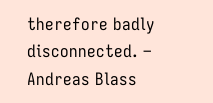therefore badly disconnected. – Andreas Blass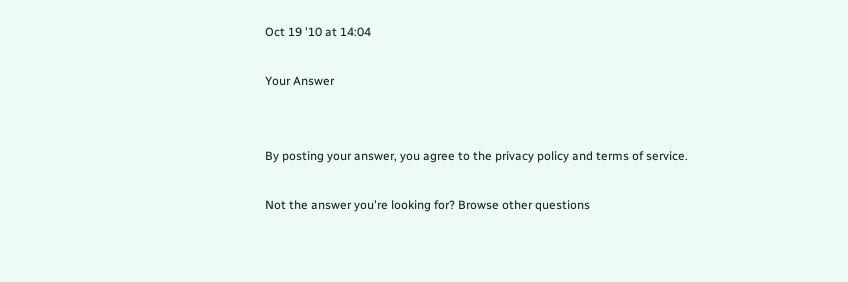Oct 19 '10 at 14:04

Your Answer


By posting your answer, you agree to the privacy policy and terms of service.

Not the answer you're looking for? Browse other questions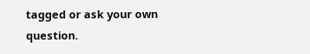tagged or ask your own question.